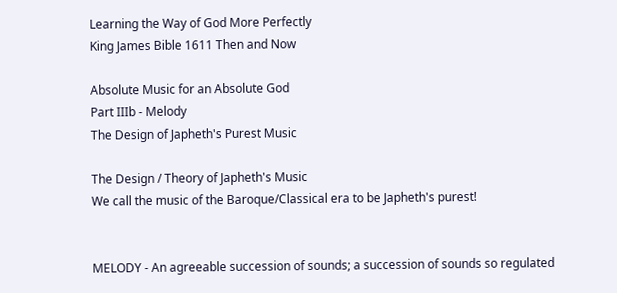Learning the Way of God More Perfectly
King James Bible 1611 Then and Now

Absolute Music for an Absolute God
Part IIIb - Melody
The Design of Japheth's Purest Music

The Design / Theory of Japheth's Music
We call the music of the Baroque/Classical era to be Japheth's purest!


MELODY - An agreeable succession of sounds; a succession of sounds so regulated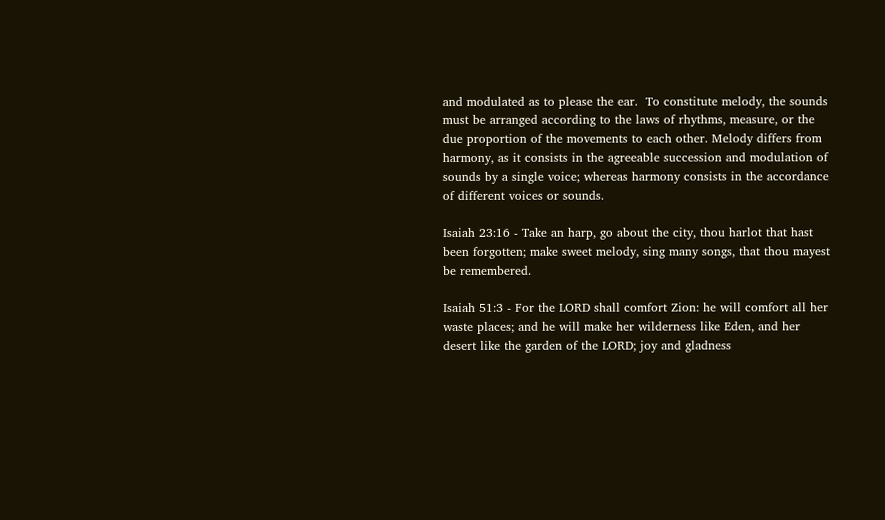and modulated as to please the ear.  To constitute melody, the sounds must be arranged according to the laws of rhythms, measure, or the due proportion of the movements to each other. Melody differs from harmony, as it consists in the agreeable succession and modulation of sounds by a single voice; whereas harmony consists in the accordance of different voices or sounds.

Isaiah 23:16 - Take an harp, go about the city, thou harlot that hast been forgotten; make sweet melody, sing many songs, that thou mayest be remembered.

Isaiah 51:3 - For the LORD shall comfort Zion: he will comfort all her waste places; and he will make her wilderness like Eden, and her desert like the garden of the LORD; joy and gladness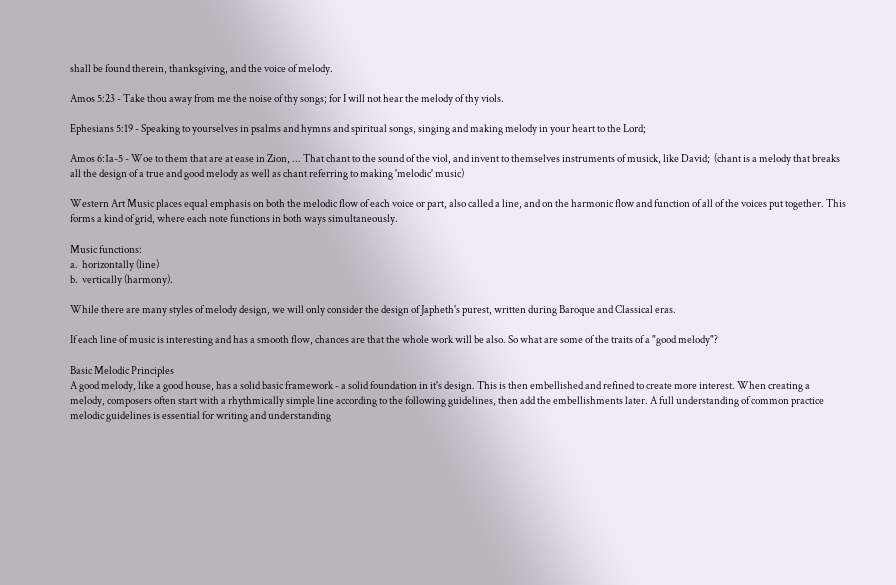shall be found therein, thanksgiving, and the voice of melody.

Amos 5:23 - Take thou away from me the noise of thy songs; for I will not hear the melody of thy viols.

Ephesians 5:19 - Speaking to yourselves in psalms and hymns and spiritual songs, singing and making melody in your heart to the Lord;

Amos 6:1a-5 - Woe to them that are at ease in Zion, ... That chant to the sound of the viol, and invent to themselves instruments of musick, like David;  (chant is a melody that breaks all the design of a true and good melody as well as chant referring to making 'melodic' music)

Western Art Music places equal emphasis on both the melodic flow of each voice or part, also called a line, and on the harmonic flow and function of all of the voices put together. This forms a kind of grid, where each note functions in both ways simultaneously.

Music functions:
a.  horizontally (line)
b.  vertically (harmony).

While there are many styles of melody design, we will only consider the design of Japheth's purest, written during Baroque and Classical eras.

If each line of music is interesting and has a smooth flow, chances are that the whole work will be also. So what are some of the traits of a "good melody"?

Basic Melodic Principles
A good melody, like a good house, has a solid basic framework - a solid foundation in it's design. This is then embellished and refined to create more interest. When creating a melody, composers often start with a rhythmically simple line according to the following guidelines, then add the embellishments later. A full understanding of common practice melodic guidelines is essential for writing and understanding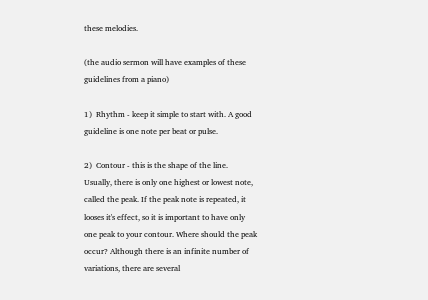these melodies.

(the audio sermon will have examples of these guidelines from a piano)

1)  Rhythm - keep it simple to start with. A good guideline is one note per beat or pulse.

2)  Contour - this is the shape of the line. Usually, there is only one highest or lowest note, called the peak. If the peak note is repeated, it looses it's effect, so it is important to have only one peak to your contour. Where should the peak occur? Although there is an infinite number of variations, there are several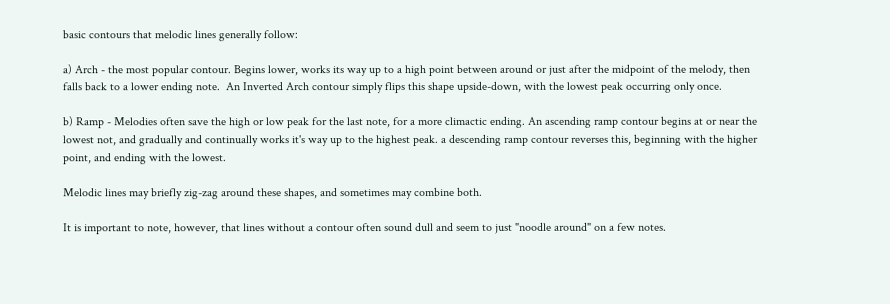basic contours that melodic lines generally follow:

a) Arch - the most popular contour. Begins lower, works its way up to a high point between around or just after the midpoint of the melody, then falls back to a lower ending note.  An Inverted Arch contour simply flips this shape upside-down, with the lowest peak occurring only once.

b) Ramp - Melodies often save the high or low peak for the last note, for a more climactic ending. An ascending ramp contour begins at or near the lowest not, and gradually and continually works it's way up to the highest peak. a descending ramp contour reverses this, beginning with the higher point, and ending with the lowest.

Melodic lines may briefly zig-zag around these shapes, and sometimes may combine both.

It is important to note, however, that lines without a contour often sound dull and seem to just "noodle around" on a few notes.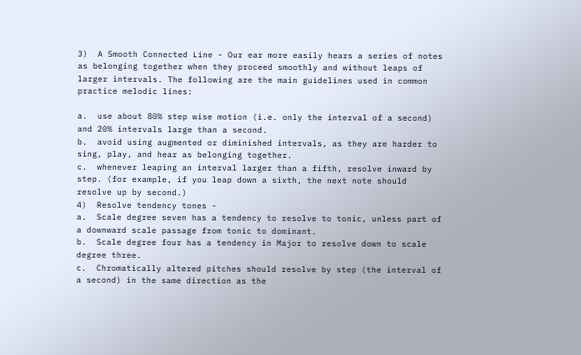3)  A Smooth Connected Line - Our ear more easily hears a series of notes as belonging together when they proceed smoothly and without leaps of larger intervals. The following are the main guidelines used in common practice melodic lines:

a.  use about 80% step wise motion (i.e. only the interval of a second) and 20% intervals large than a second.
b.  avoid using augmented or diminished intervals, as they are harder to sing, play, and hear as belonging together.
c.  whenever leaping an interval larger than a fifth, resolve inward by step. (for example, if you leap down a sixth, the next note should resolve up by second.)
4)  Resolve tendency tones -
a.  Scale degree seven has a tendency to resolve to tonic, unless part of a downward scale passage from tonic to dominant.
b.  Scale degree four has a tendency in Major to resolve down to scale degree three.
c.  Chromatically altered pitches should resolve by step (the interval of a second) in the same direction as the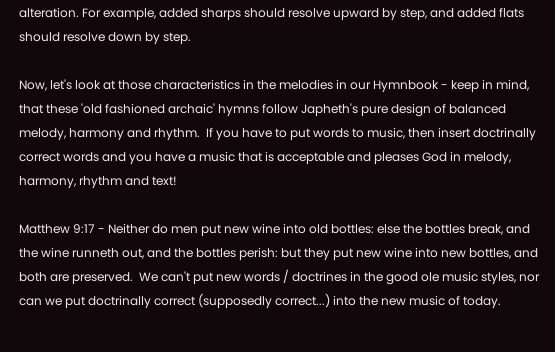alteration. For example, added sharps should resolve upward by step, and added flats should resolve down by step.

Now, let's look at those characteristics in the melodies in our Hymnbook - keep in mind, that these 'old fashioned archaic' hymns follow Japheth's pure design of balanced melody, harmony and rhythm.  If you have to put words to music, then insert doctrinally correct words and you have a music that is acceptable and pleases God in melody, harmony, rhythm and text!

Matthew 9:17 - Neither do men put new wine into old bottles: else the bottles break, and the wine runneth out, and the bottles perish: but they put new wine into new bottles, and both are preserved.  We can't put new words / doctrines in the good ole music styles, nor can we put doctrinally correct (supposedly correct...) into the new music of today.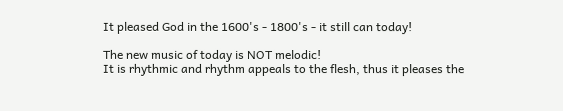It pleased God in the 1600's - 1800's - it still can today!

The new music of today is NOT melodic!
It is rhythmic and rhythm appeals to the flesh, thus it pleases the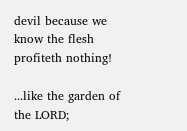devil because we know the flesh profiteth nothing!

...like the garden of the LORD;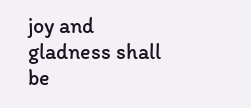joy and gladness shall be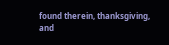found therein, thanksgiving,
and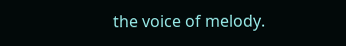the voice of melody.